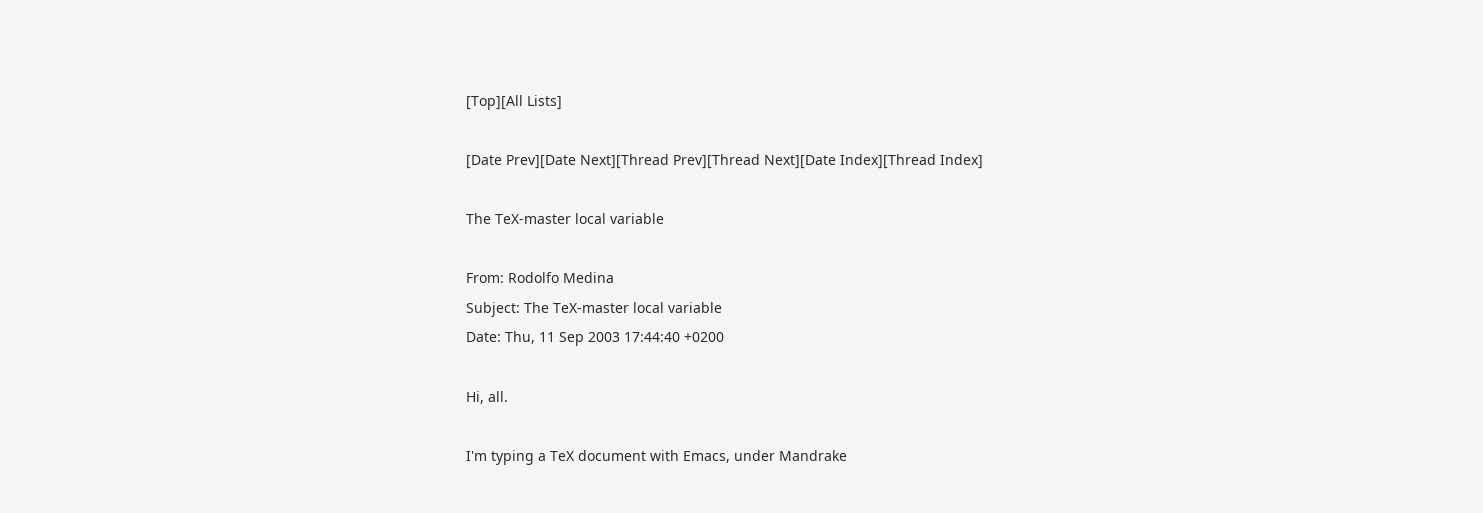[Top][All Lists]

[Date Prev][Date Next][Thread Prev][Thread Next][Date Index][Thread Index]

The TeX-master local variable

From: Rodolfo Medina
Subject: The TeX-master local variable
Date: Thu, 11 Sep 2003 17:44:40 +0200

Hi, all.

I'm typing a TeX document with Emacs, under Mandrake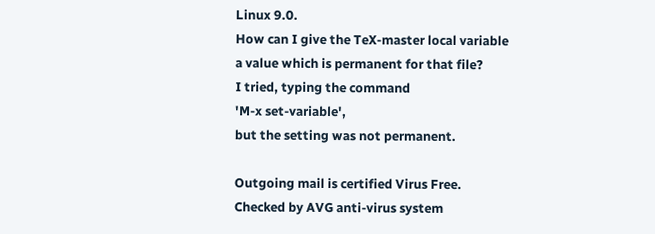Linux 9.0.
How can I give the TeX-master local variable
a value which is permanent for that file?
I tried, typing the command
'M-x set-variable',
but the setting was not permanent.

Outgoing mail is certified Virus Free.
Checked by AVG anti-virus system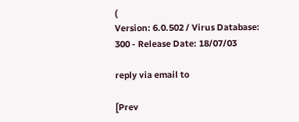(
Version: 6.0.502 / Virus Database: 300 - Release Date: 18/07/03

reply via email to

[Prev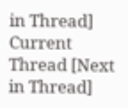in Thread] Current Thread [Next in Thread]